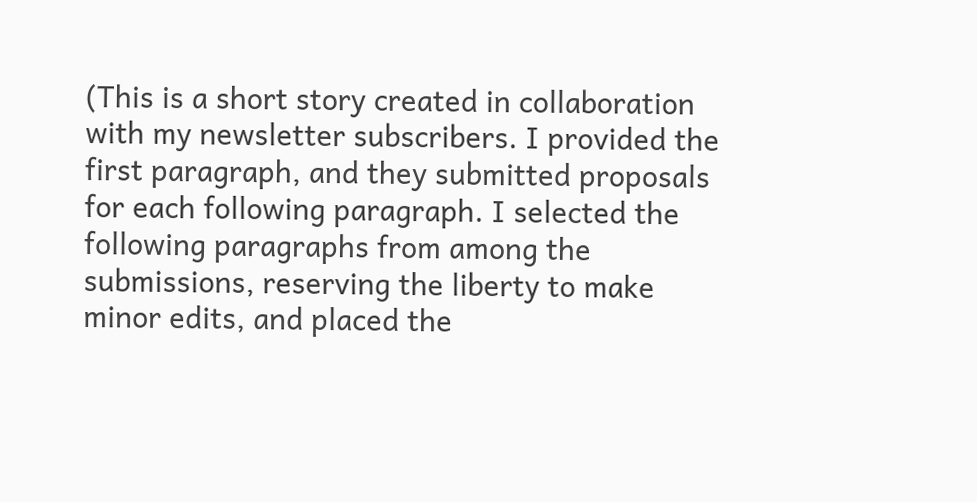(This is a short story created in collaboration with my newsletter subscribers. I provided the first paragraph, and they submitted proposals for each following paragraph. I selected the following paragraphs from among the submissions, reserving the liberty to make minor edits, and placed the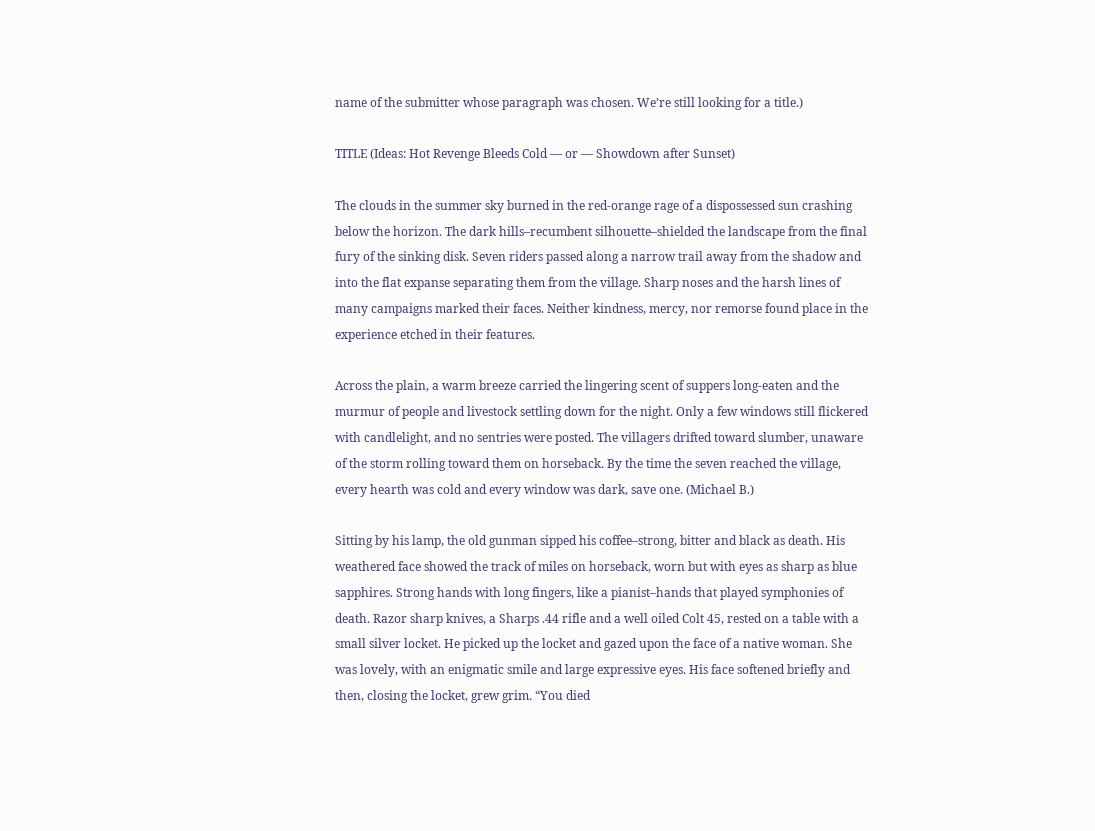name of the submitter whose paragraph was chosen. We’re still looking for a title.)

TITLE (Ideas: Hot Revenge Bleeds Cold — or — Showdown after Sunset)

The clouds in the summer sky burned in the red-orange rage of a dispossessed sun crashing below the horizon. The dark hills–recumbent silhouette–shielded the landscape from the final fury of the sinking disk. Seven riders passed along a narrow trail away from the shadow and into the flat expanse separating them from the village. Sharp noses and the harsh lines of many campaigns marked their faces. Neither kindness, mercy, nor remorse found place in the experience etched in their features.

Across the plain, a warm breeze carried the lingering scent of suppers long-eaten and the murmur of people and livestock settling down for the night. Only a few windows still flickered with candlelight, and no sentries were posted. The villagers drifted toward slumber, unaware of the storm rolling toward them on horseback. By the time the seven reached the village, every hearth was cold and every window was dark, save one. (Michael B.)

Sitting by his lamp, the old gunman sipped his coffee–strong, bitter and black as death. His weathered face showed the track of miles on horseback, worn but with eyes as sharp as blue sapphires. Strong hands with long fingers, like a pianist–hands that played symphonies of death. Razor sharp knives, a Sharps .44 rifle and a well oiled Colt 45, rested on a table with a small silver locket. He picked up the locket and gazed upon the face of a native woman. She was lovely, with an enigmatic smile and large expressive eyes. His face softened briefly and then, closing the locket, grew grim. “You died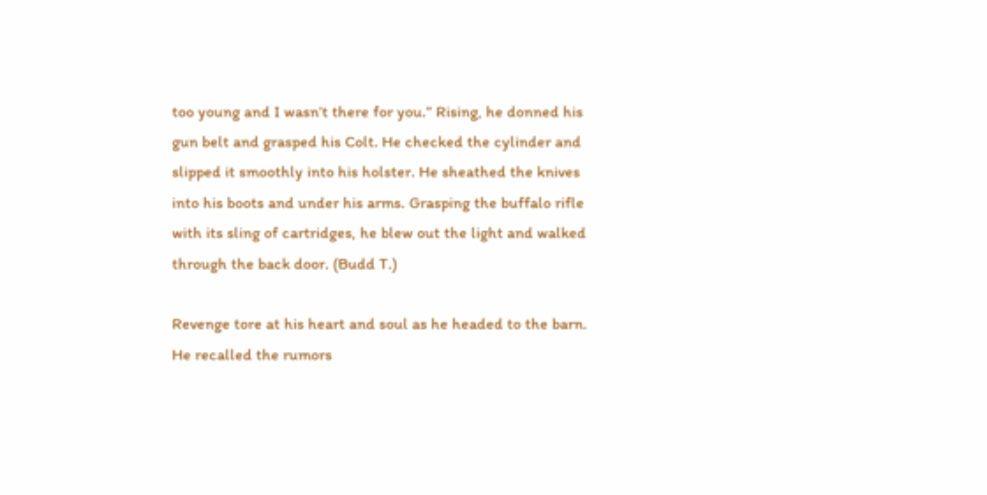too young and I wasn’t there for you.” Rising, he donned his gun belt and grasped his Colt. He checked the cylinder and slipped it smoothly into his holster. He sheathed the knives into his boots and under his arms. Grasping the buffalo rifle with its sling of cartridges, he blew out the light and walked through the back door. (Budd T.)

Revenge tore at his heart and soul as he headed to the barn. He recalled the rumors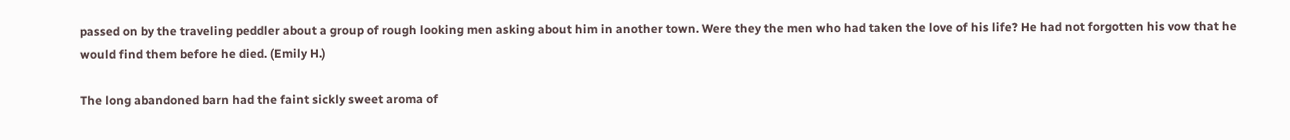passed on by the traveling peddler about a group of rough looking men asking about him in another town. Were they the men who had taken the love of his life? He had not forgotten his vow that he would find them before he died. (Emily H.)

The long abandoned barn had the faint sickly sweet aroma of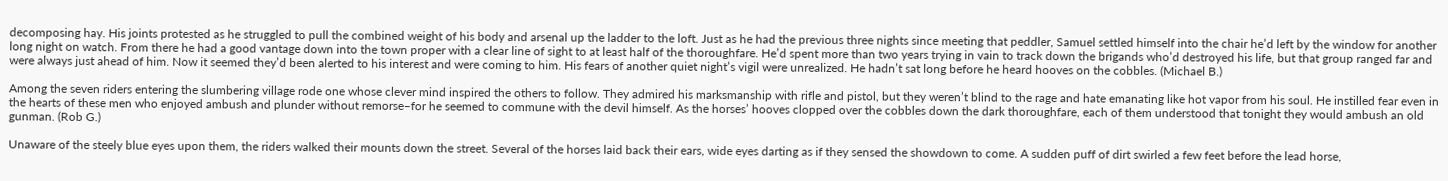decomposing hay. His joints protested as he struggled to pull the combined weight of his body and arsenal up the ladder to the loft. Just as he had the previous three nights since meeting that peddler, Samuel settled himself into the chair he’d left by the window for another long night on watch. From there he had a good vantage down into the town proper with a clear line of sight to at least half of the thoroughfare. He’d spent more than two years trying in vain to track down the brigands who’d destroyed his life, but that group ranged far and were always just ahead of him. Now it seemed they’d been alerted to his interest and were coming to him. His fears of another quiet night’s vigil were unrealized. He hadn’t sat long before he heard hooves on the cobbles. (Michael B.)

Among the seven riders entering the slumbering village rode one whose clever mind inspired the others to follow. They admired his marksmanship with rifle and pistol, but they weren’t blind to the rage and hate emanating like hot vapor from his soul. He instilled fear even in the hearts of these men who enjoyed ambush and plunder without remorse–for he seemed to commune with the devil himself. As the horses’ hooves clopped over the cobbles down the dark thoroughfare, each of them understood that tonight they would ambush an old gunman. (Rob G.)

Unaware of the steely blue eyes upon them, the riders walked their mounts down the street. Several of the horses laid back their ears, wide eyes darting as if they sensed the showdown to come. A sudden puff of dirt swirled a few feet before the lead horse,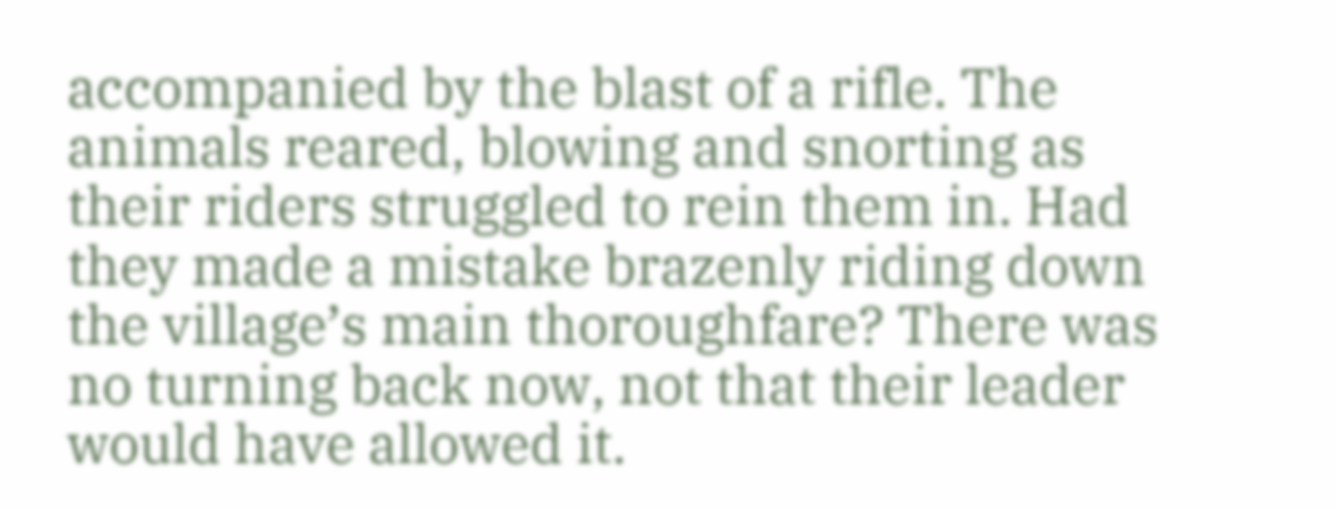accompanied by the blast of a rifle. The animals reared, blowing and snorting as their riders struggled to rein them in. Had they made a mistake brazenly riding down the village’s main thoroughfare? There was no turning back now, not that their leader would have allowed it.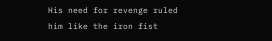His need for revenge ruled him like the iron fist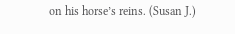on his horse’s reins. (Susan J.)